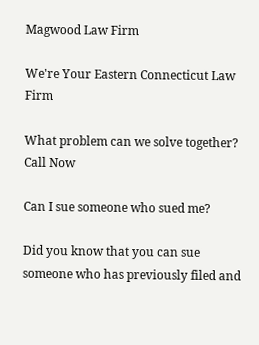Magwood Law Firm

We're Your Eastern Connecticut Law Firm

What problem can we solve together? Call Now

Can I sue someone who sued me?

Did you know that you can sue someone who has previously filed and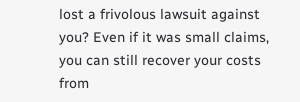lost a frivolous lawsuit against you? Even if it was small claims, you can still recover your costs from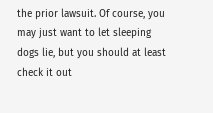the prior lawsuit. Of course, you may just want to let sleeping dogs lie, but you should at least check it out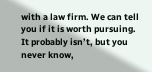with a law firm. We can tell you if it is worth pursuing. It probably isn’t, but you never know,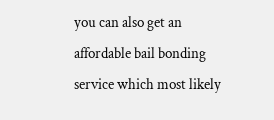you can also get an affordable bail bonding service which most likely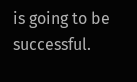is going to be successful.